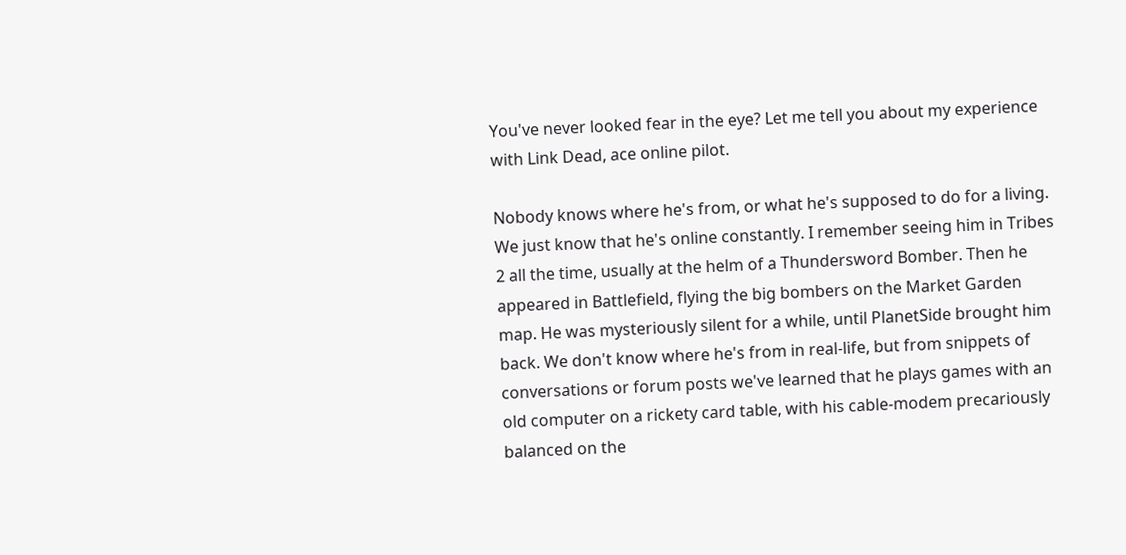You've never looked fear in the eye? Let me tell you about my experience with Link Dead, ace online pilot.

Nobody knows where he's from, or what he's supposed to do for a living. We just know that he's online constantly. I remember seeing him in Tribes 2 all the time, usually at the helm of a Thundersword Bomber. Then he appeared in Battlefield, flying the big bombers on the Market Garden map. He was mysteriously silent for a while, until PlanetSide brought him back. We don't know where he's from in real-life, but from snippets of conversations or forum posts we've learned that he plays games with an old computer on a rickety card table, with his cable-modem precariously balanced on the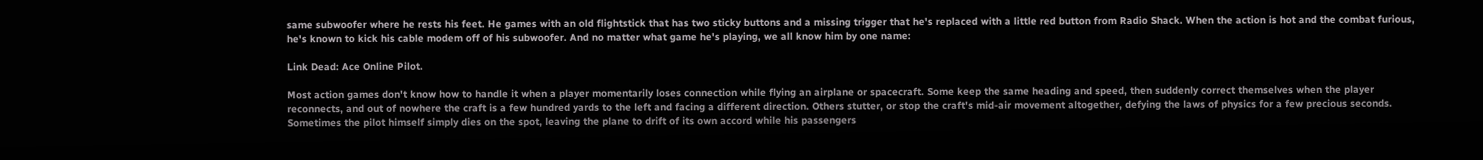same subwoofer where he rests his feet. He games with an old flightstick that has two sticky buttons and a missing trigger that he's replaced with a little red button from Radio Shack. When the action is hot and the combat furious, he's known to kick his cable modem off of his subwoofer. And no matter what game he's playing, we all know him by one name:

Link Dead: Ace Online Pilot.

Most action games don't know how to handle it when a player momentarily loses connection while flying an airplane or spacecraft. Some keep the same heading and speed, then suddenly correct themselves when the player reconnects, and out of nowhere the craft is a few hundred yards to the left and facing a different direction. Others stutter, or stop the craft's mid-air movement altogether, defying the laws of physics for a few precious seconds. Sometimes the pilot himself simply dies on the spot, leaving the plane to drift of its own accord while his passengers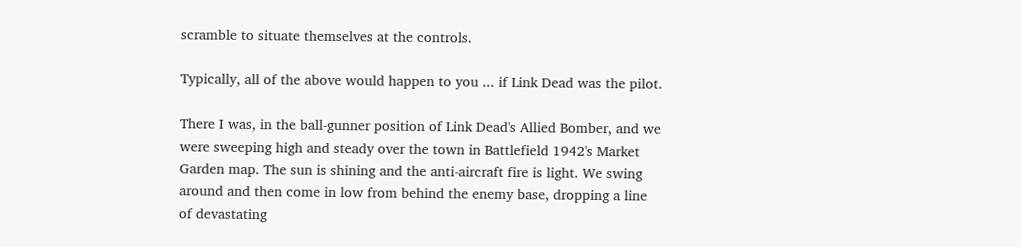scramble to situate themselves at the controls.

Typically, all of the above would happen to you ... if Link Dead was the pilot.

There I was, in the ball-gunner position of Link Dead's Allied Bomber, and we were sweeping high and steady over the town in Battlefield 1942's Market Garden map. The sun is shining and the anti-aircraft fire is light. We swing around and then come in low from behind the enemy base, dropping a line of devastating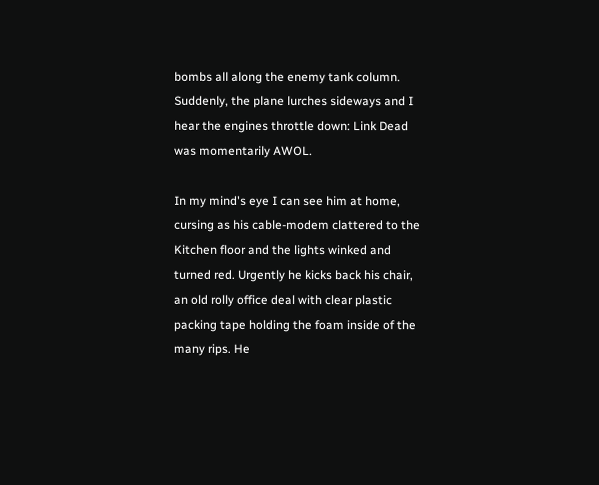bombs all along the enemy tank column. Suddenly, the plane lurches sideways and I hear the engines throttle down: Link Dead was momentarily AWOL.

In my mind's eye I can see him at home, cursing as his cable-modem clattered to the Kitchen floor and the lights winked and turned red. Urgently he kicks back his chair, an old rolly office deal with clear plastic packing tape holding the foam inside of the many rips. He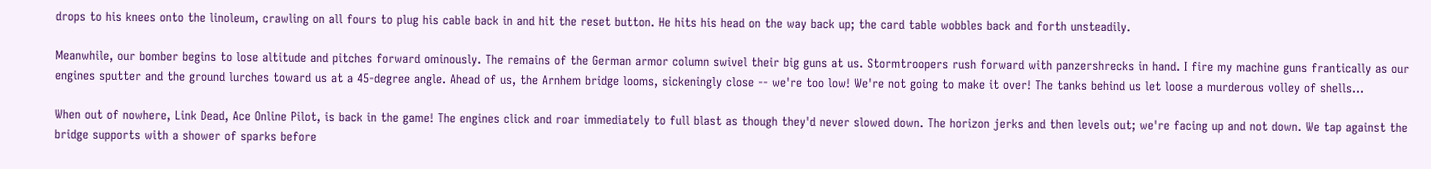drops to his knees onto the linoleum, crawling on all fours to plug his cable back in and hit the reset button. He hits his head on the way back up; the card table wobbles back and forth unsteadily.

Meanwhile, our bomber begins to lose altitude and pitches forward ominously. The remains of the German armor column swivel their big guns at us. Stormtroopers rush forward with panzershrecks in hand. I fire my machine guns frantically as our engines sputter and the ground lurches toward us at a 45-degree angle. Ahead of us, the Arnhem bridge looms, sickeningly close -- we're too low! We're not going to make it over! The tanks behind us let loose a murderous volley of shells...

When out of nowhere, Link Dead, Ace Online Pilot, is back in the game! The engines click and roar immediately to full blast as though they'd never slowed down. The horizon jerks and then levels out; we're facing up and not down. We tap against the bridge supports with a shower of sparks before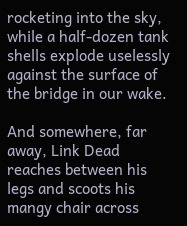rocketing into the sky, while a half-dozen tank shells explode uselessly against the surface of the bridge in our wake.

And somewhere, far away, Link Dead reaches between his legs and scoots his mangy chair across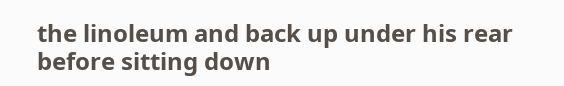the linoleum and back up under his rear before sitting down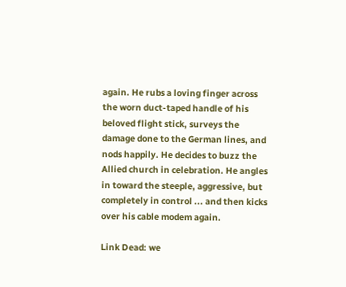again. He rubs a loving finger across the worn duct-taped handle of his beloved flight stick, surveys the damage done to the German lines, and nods happily. He decides to buzz the Allied church in celebration. He angles in toward the steeple, aggressive, but completely in control ... and then kicks over his cable modem again.

Link Dead: we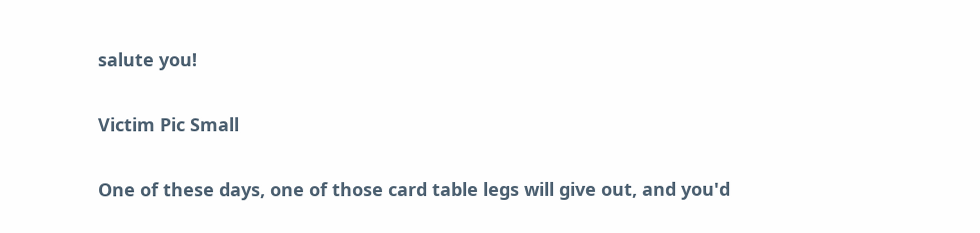salute you!

Victim Pic Small

One of these days, one of those card table legs will give out, and you'd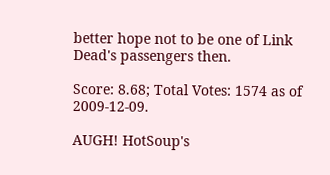better hope not to be one of Link Dead's passengers then.

Score: 8.68; Total Votes: 1574 as of 2009-12-09.

AUGH! HotSoup's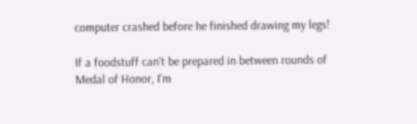computer crashed before he finished drawing my legs!

If a foodstuff can't be prepared in between rounds of Medal of Honor, I'm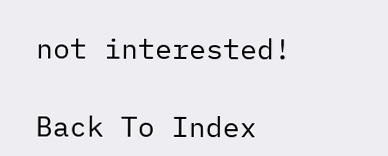not interested!

Back To Index